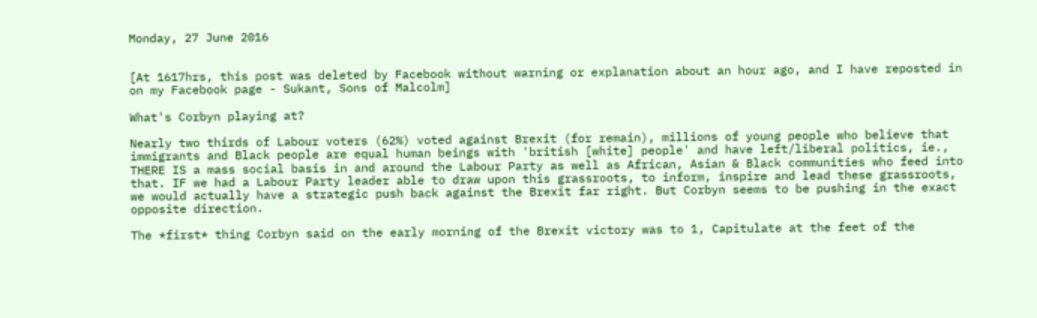Monday, 27 June 2016


[At 1617hrs, this post was deleted by Facebook without warning or explanation about an hour ago, and I have reposted in on my Facebook page - Sukant, Sons of Malcolm]

What's Corbyn playing at?

Nearly two thirds of Labour voters (62%) voted against Brexit (for remain), millions of young people who believe that immigrants and Black people are equal human beings with 'british [white] people' and have left/liberal politics, ie., THERE IS a mass social basis in and around the Labour Party as well as African, Asian & Black communities who feed into that. IF we had a Labour Party leader able to draw upon this grassroots, to inform, inspire and lead these grassroots, we would actually have a strategic push back against the Brexit far right. But Corbyn seems to be pushing in the exact opposite direction.

The *first* thing Corbyn said on the early morning of the Brexit victory was to 1, Capitulate at the feet of the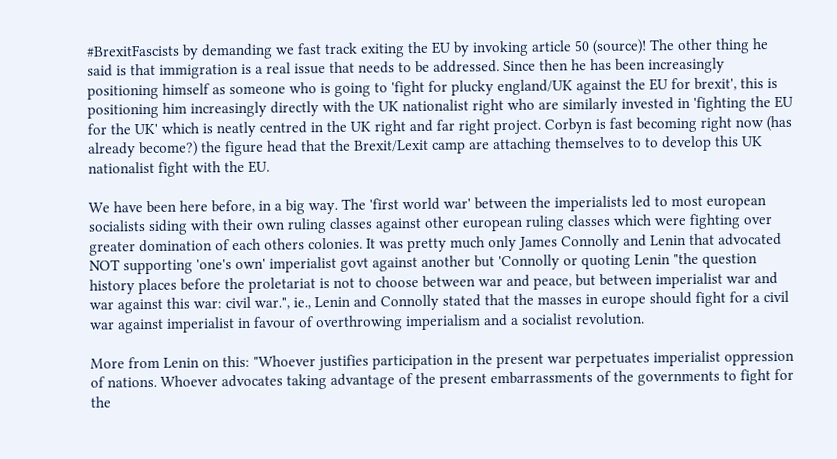#BrexitFascists by demanding we fast track exiting the EU by invoking article 50 (source)! The other thing he said is that immigration is a real issue that needs to be addressed. Since then he has been increasingly positioning himself as someone who is going to 'fight for plucky england/UK against the EU for brexit', this is positioning him increasingly directly with the UK nationalist right who are similarly invested in 'fighting the EU for the UK' which is neatly centred in the UK right and far right project. Corbyn is fast becoming right now (has already become?) the figure head that the Brexit/Lexit camp are attaching themselves to to develop this UK nationalist fight with the EU.

We have been here before, in a big way. The 'first world war' between the imperialists led to most european socialists siding with their own ruling classes against other european ruling classes which were fighting over greater domination of each others colonies. It was pretty much only James Connolly and Lenin that advocated NOT supporting 'one's own' imperialist govt against another but 'Connolly or quoting Lenin "the question history places before the proletariat is not to choose between war and peace, but between imperialist war and war against this war: civil war.", ie., Lenin and Connolly stated that the masses in europe should fight for a civil war against imperialist in favour of overthrowing imperialism and a socialist revolution.

More from Lenin on this: "Whoever justifies participation in the present war perpetuates imperialist oppression of nations. Whoever advocates taking advantage of the present embarrassments of the governments to fight for the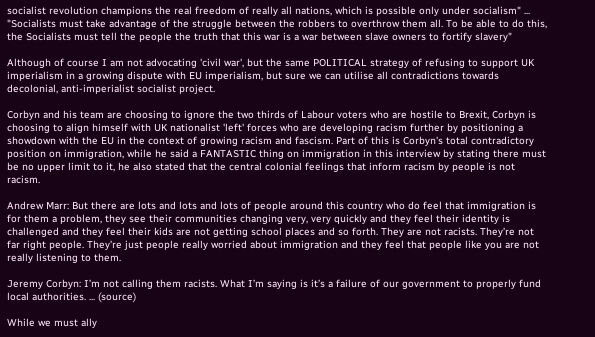socialist revolution champions the real freedom of really all nations, which is possible only under socialism" ... "Socialists must take advantage of the struggle between the robbers to overthrow them all. To be able to do this, the Socialists must tell the people the truth that this war is a war between slave owners to fortify slavery"

Although of course I am not advocating 'civil war', but the same POLITICAL strategy of refusing to support UK imperialism in a growing dispute with EU imperialism, but sure we can utilise all contradictions towards decolonial, anti-imperialist socialist project.

Corbyn and his team are choosing to ignore the two thirds of Labour voters who are hostile to Brexit, Corbyn is choosing to align himself with UK nationalist 'left' forces who are developing racism further by positioning a showdown with the EU in the context of growing racism and fascism. Part of this is Corbyn's total contradictory position on immigration, while he said a FANTASTIC thing on immigration in this interview by stating there must be no upper limit to it, he also stated that the central colonial feelings that inform racism by people is not racism.

Andrew Marr: But there are lots and lots and lots of people around this country who do feel that immigration is for them a problem, they see their communities changing very, very quickly and they feel their identity is challenged and they feel their kids are not getting school places and so forth. They are not racists. They’re not far right people. They’re just people really worried about immigration and they feel that people like you are not really listening to them.

Jeremy Corbyn: I’m not calling them racists. What I’m saying is it’s a failure of our government to properly fund local authorities. ... (source)

While we must ally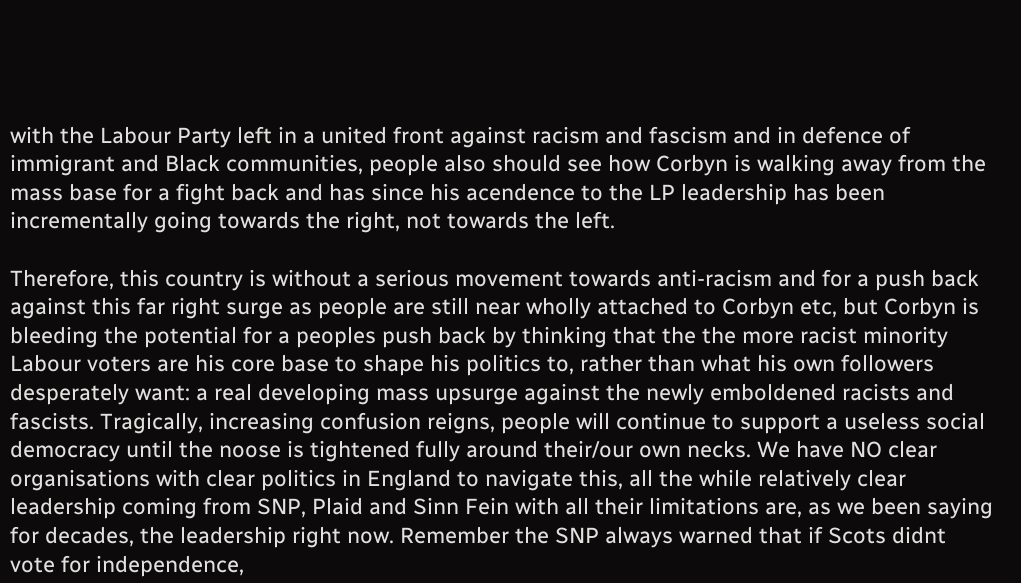with the Labour Party left in a united front against racism and fascism and in defence of immigrant and Black communities, people also should see how Corbyn is walking away from the mass base for a fight back and has since his acendence to the LP leadership has been incrementally going towards the right, not towards the left.

Therefore, this country is without a serious movement towards anti-racism and for a push back against this far right surge as people are still near wholly attached to Corbyn etc, but Corbyn is bleeding the potential for a peoples push back by thinking that the the more racist minority Labour voters are his core base to shape his politics to, rather than what his own followers desperately want: a real developing mass upsurge against the newly emboldened racists and fascists. Tragically, increasing confusion reigns, people will continue to support a useless social democracy until the noose is tightened fully around their/our own necks. We have NO clear organisations with clear politics in England to navigate this, all the while relatively clear leadership coming from SNP, Plaid and Sinn Fein with all their limitations are, as we been saying for decades, the leadership right now. Remember the SNP always warned that if Scots didnt vote for independence,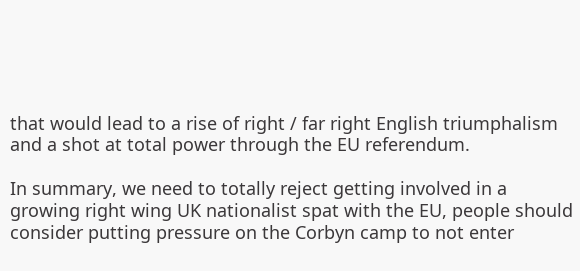that would lead to a rise of right / far right English triumphalism and a shot at total power through the EU referendum.

In summary, we need to totally reject getting involved in a growing right wing UK nationalist spat with the EU, people should consider putting pressure on the Corbyn camp to not enter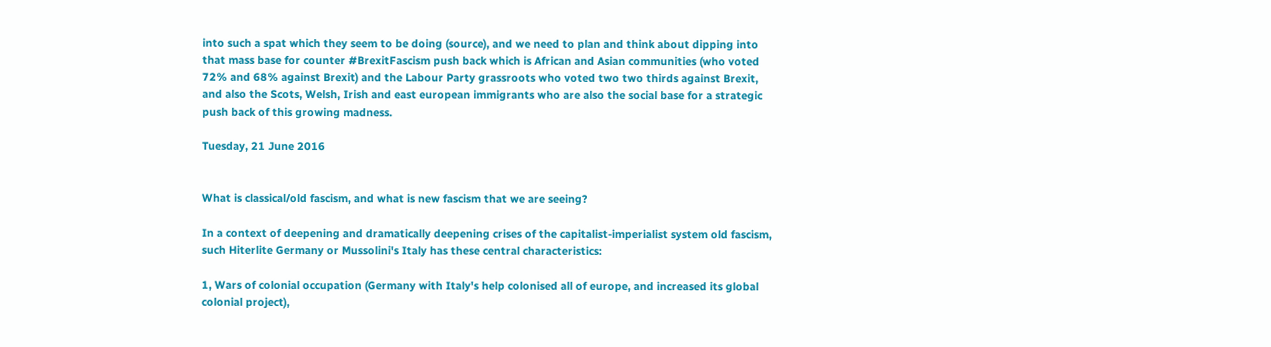into such a spat which they seem to be doing (source), and we need to plan and think about dipping into that mass base for counter #BrexitFascism push back which is African and Asian communities (who voted 72% and 68% against Brexit) and the Labour Party grassroots who voted two two thirds against Brexit, and also the Scots, Welsh, Irish and east european immigrants who are also the social base for a strategic push back of this growing madness.

Tuesday, 21 June 2016


What is classical/old fascism, and what is new fascism that we are seeing?

In a context of deepening and dramatically deepening crises of the capitalist-imperialist system old fascism, such Hiterlite Germany or Mussolini's Italy has these central characteristics:

1, Wars of colonial occupation (Germany with Italy's help colonised all of europe, and increased its global colonial project),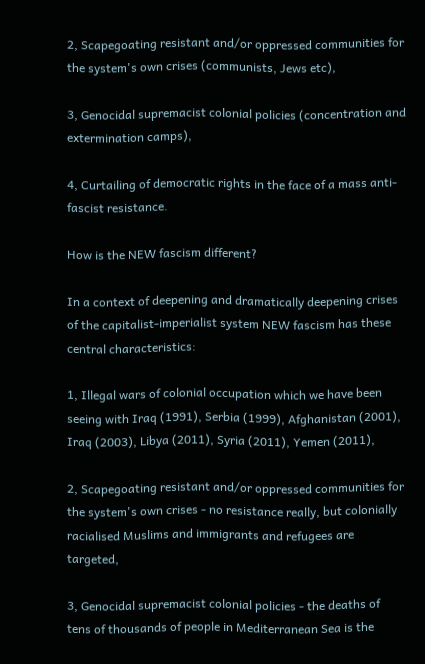2, Scapegoating resistant and/or oppressed communities for the system's own crises (communists, Jews etc),

3, Genocidal supremacist colonial policies (concentration and extermination camps),

4, Curtailing of democratic rights in the face of a mass anti-fascist resistance.

How is the NEW fascism different?

In a context of deepening and dramatically deepening crises of the capitalist-imperialist system NEW fascism has these central characteristics:

1, Illegal wars of colonial occupation which we have been seeing with Iraq (1991), Serbia (1999), Afghanistan (2001), Iraq (2003), Libya (2011), Syria (2011), Yemen (2011),

2, Scapegoating resistant and/or oppressed communities for the system's own crises - no resistance really, but colonially racialised Muslims and immigrants and refugees are targeted,

3, Genocidal supremacist colonial policies - the deaths of tens of thousands of people in Mediterranean Sea is the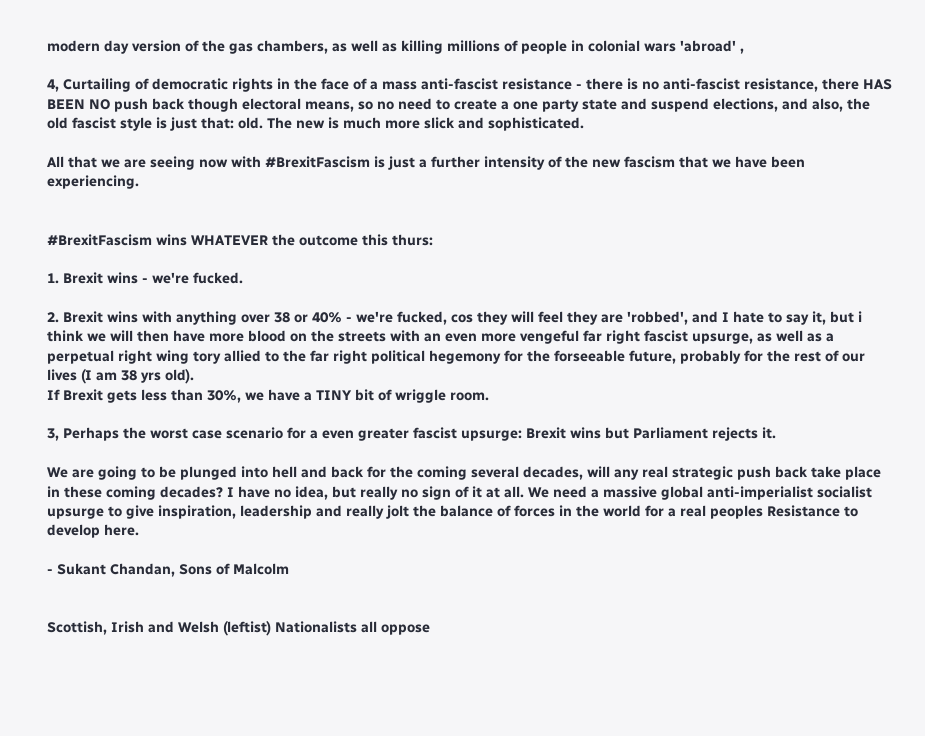modern day version of the gas chambers, as well as killing millions of people in colonial wars 'abroad' ,

4, Curtailing of democratic rights in the face of a mass anti-fascist resistance - there is no anti-fascist resistance, there HAS BEEN NO push back though electoral means, so no need to create a one party state and suspend elections, and also, the old fascist style is just that: old. The new is much more slick and sophisticated.

All that we are seeing now with #BrexitFascism is just a further intensity of the new fascism that we have been experiencing.


#BrexitFascism wins WHATEVER the outcome this thurs:

1. Brexit wins - we're fucked.

2. Brexit wins with anything over 38 or 40% - we're fucked, cos they will feel they are 'robbed', and I hate to say it, but i think we will then have more blood on the streets with an even more vengeful far right fascist upsurge, as well as a perpetual right wing tory allied to the far right political hegemony for the forseeable future, probably for the rest of our lives (I am 38 yrs old).
If Brexit gets less than 30%, we have a TINY bit of wriggle room.

3, Perhaps the worst case scenario for a even greater fascist upsurge: Brexit wins but Parliament rejects it.

We are going to be plunged into hell and back for the coming several decades, will any real strategic push back take place in these coming decades? I have no idea, but really no sign of it at all. We need a massive global anti-imperialist socialist upsurge to give inspiration, leadership and really jolt the balance of forces in the world for a real peoples Resistance to develop here.

- Sukant Chandan, Sons of Malcolm


Scottish, Irish and Welsh (leftist) Nationalists all oppose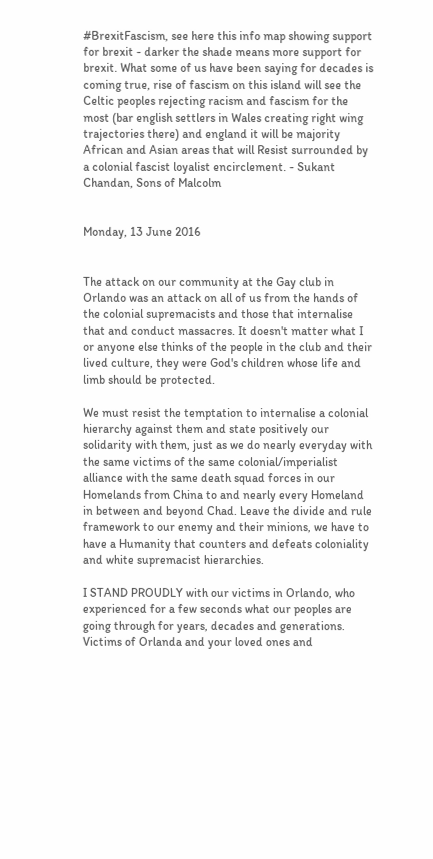#BrexitFascism, see here this info map showing support for brexit - darker the shade means more support for brexit. What some of us have been saying for decades is coming true, rise of fascism on this island will see the Celtic peoples rejecting racism and fascism for the most (bar english settlers in Wales creating right wing trajectories there) and england it will be majority African and Asian areas that will Resist surrounded by a colonial fascist loyalist encirclement. - Sukant Chandan, Sons of Malcolm


Monday, 13 June 2016


The attack on our community at the Gay club in Orlando was an attack on all of us from the hands of the colonial supremacists and those that internalise that and conduct massacres. It doesn't matter what I or anyone else thinks of the people in the club and their lived culture, they were God's children whose life and limb should be protected.

We must resist the temptation to internalise a colonial hierarchy against them and state positively our solidarity with them, just as we do nearly everyday with the same victims of the same colonial/imperialist alliance with the same death squad forces in our Homelands from China to and nearly every Homeland in between and beyond Chad. Leave the divide and rule framework to our enemy and their minions, we have to have a Humanity that counters and defeats coloniality and white supremacist hierarchies.

I STAND PROUDLY with our victims in Orlando, who experienced for a few seconds what our peoples are going through for years, decades and generations. Victims of Orlanda and your loved ones and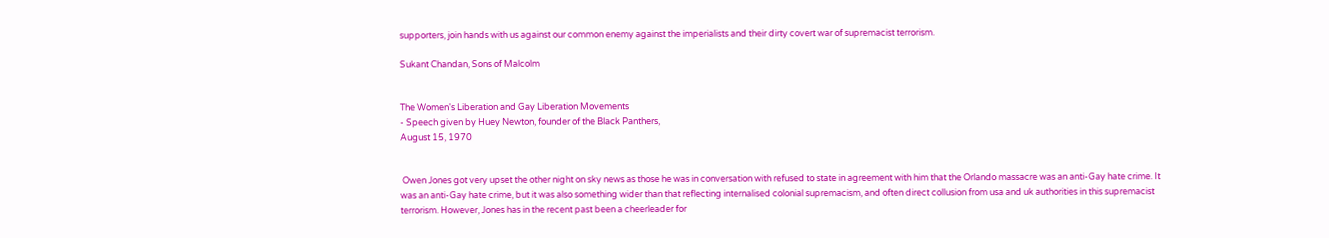supporters, join hands with us against our common enemy against the imperialists and their dirty covert war of supremacist terrorism.

Sukant Chandan, Sons of Malcolm


The Women's Liberation and Gay Liberation Movements
- Speech given by Huey Newton, founder of the Black Panthers,
August 15, 1970


 Owen Jones got very upset the other night on sky news as those he was in conversation with refused to state in agreement with him that the Orlando massacre was an anti-Gay hate crime. It was an anti-Gay hate crime, but it was also something wider than that reflecting internalised colonial supremacism, and often direct collusion from usa and uk authorities in this supremacist terrorism. However, Jones has in the recent past been a cheerleader for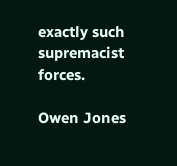exactly such supremacist forces.

Owen Jones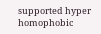supported hyper homophobic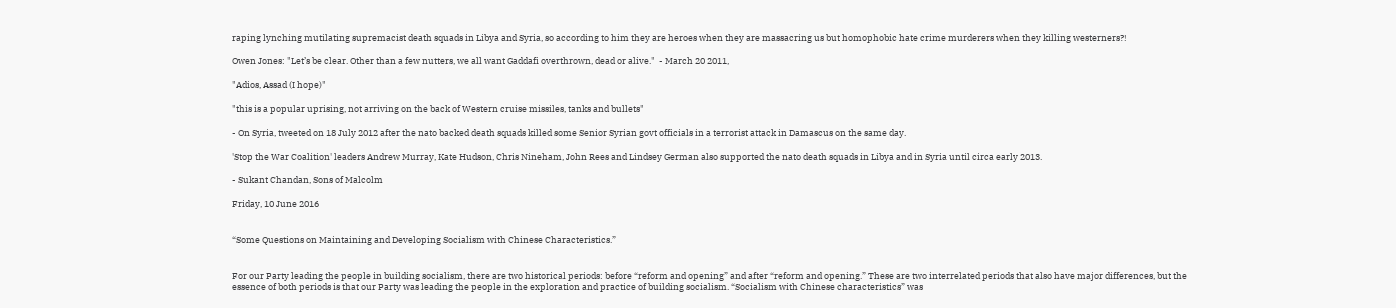raping lynching mutilating supremacist death squads in Libya and Syria, so according to him they are heroes when they are massacring us but homophobic hate crime murderers when they killing westerners?!

Owen Jones: "Let’s be clear. Other than a few nutters, we all want Gaddafi overthrown, dead or alive."  - March 20 2011,

"Adios, Assad (I hope)"

"this is a popular uprising, not arriving on the back of Western cruise missiles, tanks and bullets"

- On Syria, tweeted on 18 July 2012 after the nato backed death squads killed some Senior Syrian govt officials in a terrorist attack in Damascus on the same day.

'Stop the War Coalition' leaders Andrew Murray, Kate Hudson, Chris Nineham, John Rees and Lindsey German also supported the nato death squads in Libya and in Syria until circa early 2013.

- Sukant Chandan, Sons of Malcolm

Friday, 10 June 2016


“Some Questions on Maintaining and Developing Socialism with Chinese Characteristics.”


For our Party leading the people in building socialism, there are two historical periods: before “reform and opening” and after “reform and opening.” These are two interrelated periods that also have major differences, but the essence of both periods is that our Party was leading the people in the exploration and practice of building socialism. “Socialism with Chinese characteristics” was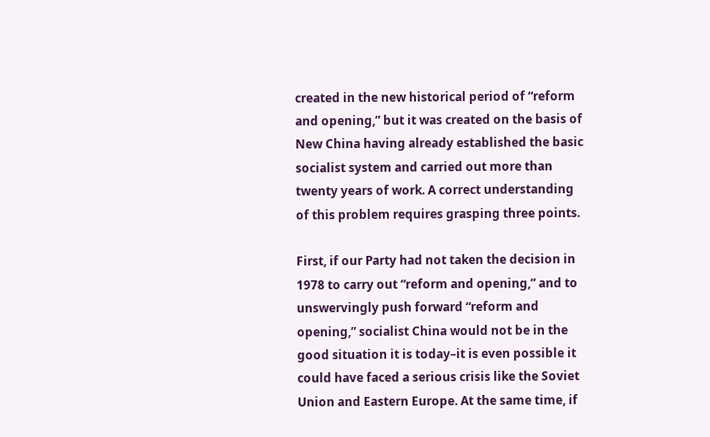created in the new historical period of “reform and opening,” but it was created on the basis of New China having already established the basic socialist system and carried out more than twenty years of work. A correct understanding of this problem requires grasping three points.

First, if our Party had not taken the decision in 1978 to carry out “reform and opening,” and to unswervingly push forward “reform and opening,” socialist China would not be in the good situation it is today–it is even possible it could have faced a serious crisis like the Soviet Union and Eastern Europe. At the same time, if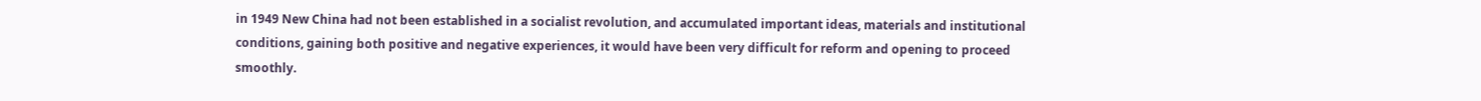in 1949 New China had not been established in a socialist revolution, and accumulated important ideas, materials and institutional conditions, gaining both positive and negative experiences, it would have been very difficult for reform and opening to proceed smoothly.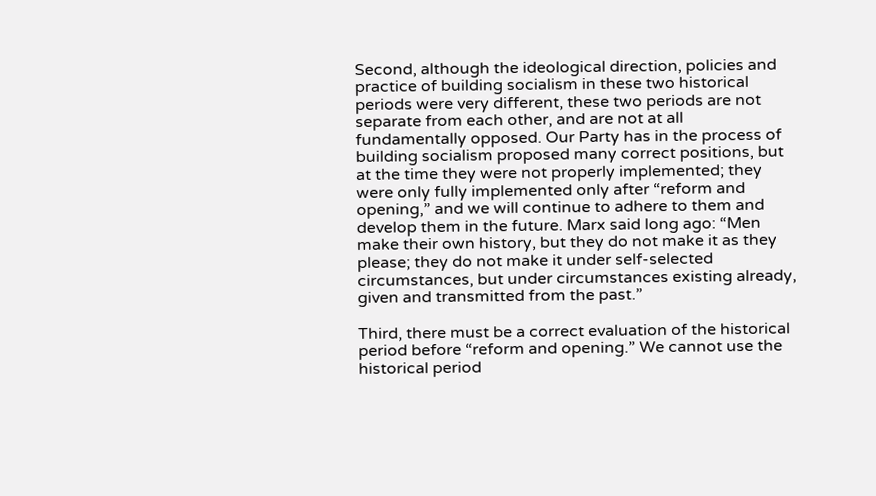Second, although the ideological direction, policies and practice of building socialism in these two historical periods were very different, these two periods are not separate from each other, and are not at all fundamentally opposed. Our Party has in the process of building socialism proposed many correct positions, but at the time they were not properly implemented; they were only fully implemented only after “reform and opening,” and we will continue to adhere to them and develop them in the future. Marx said long ago: “Men make their own history, but they do not make it as they please; they do not make it under self-selected circumstances, but under circumstances existing already, given and transmitted from the past.”

Third, there must be a correct evaluation of the historical period before “reform and opening.” We cannot use the historical period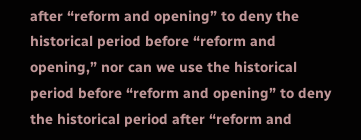after “reform and opening” to deny the historical period before “reform and opening,” nor can we use the historical period before “reform and opening” to deny the historical period after “reform and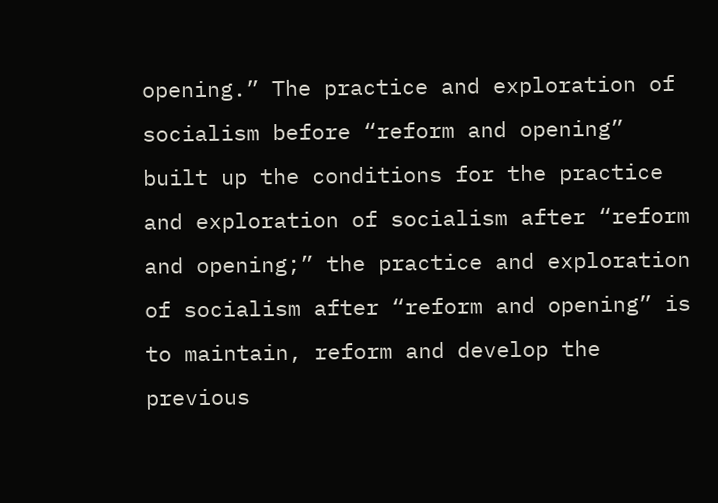opening.” The practice and exploration of socialism before “reform and opening” built up the conditions for the practice and exploration of socialism after “reform and opening;” the practice and exploration of socialism after “reform and opening” is to maintain, reform and develop the previous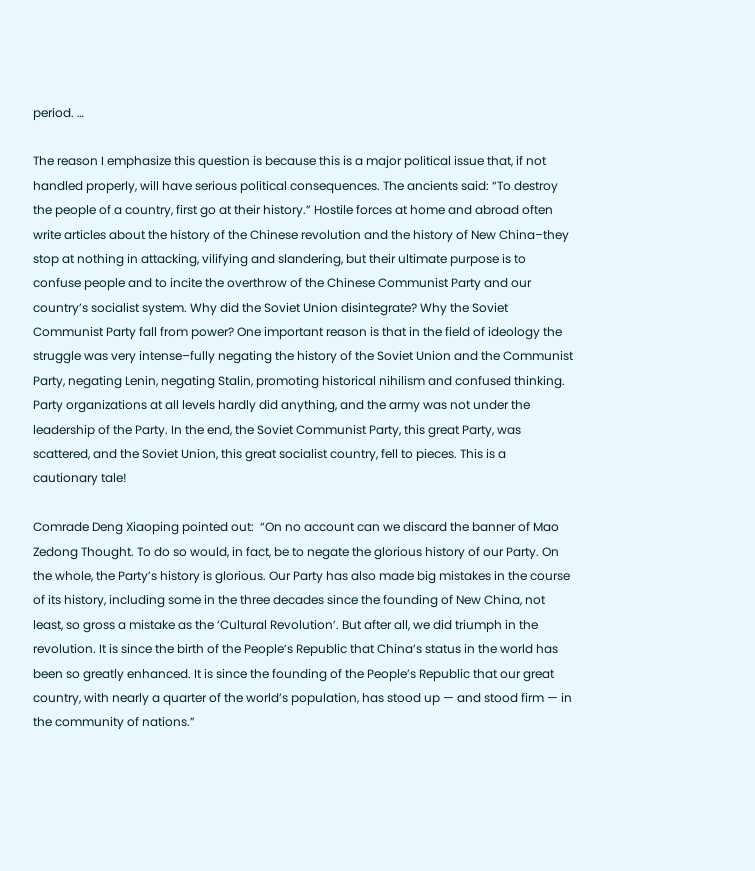period. …

The reason I emphasize this question is because this is a major political issue that, if not handled properly, will have serious political consequences. The ancients said: “To destroy the people of a country, first go at their history.” Hostile forces at home and abroad often write articles about the history of the Chinese revolution and the history of New China–they stop at nothing in attacking, vilifying and slandering, but their ultimate purpose is to confuse people and to incite the overthrow of the Chinese Communist Party and our country’s socialist system. Why did the Soviet Union disintegrate? Why the Soviet Communist Party fall from power? One important reason is that in the field of ideology the struggle was very intense–fully negating the history of the Soviet Union and the Communist Party, negating Lenin, negating Stalin, promoting historical nihilism and confused thinking. Party organizations at all levels hardly did anything, and the army was not under the leadership of the Party. In the end, the Soviet Communist Party, this great Party, was scattered, and the Soviet Union, this great socialist country, fell to pieces. This is a cautionary tale!

Comrade Deng Xiaoping pointed out:  “On no account can we discard the banner of Mao Zedong Thought. To do so would, in fact, be to negate the glorious history of our Party. On the whole, the Party’s history is glorious. Our Party has also made big mistakes in the course of its history, including some in the three decades since the founding of New China, not least, so gross a mistake as the ‘Cultural Revolution’. But after all, we did triumph in the revolution. It is since the birth of the People’s Republic that China’s status in the world has been so greatly enhanced. It is since the founding of the People’s Republic that our great country, with nearly a quarter of the world’s population, has stood up — and stood firm — in the community of nations.”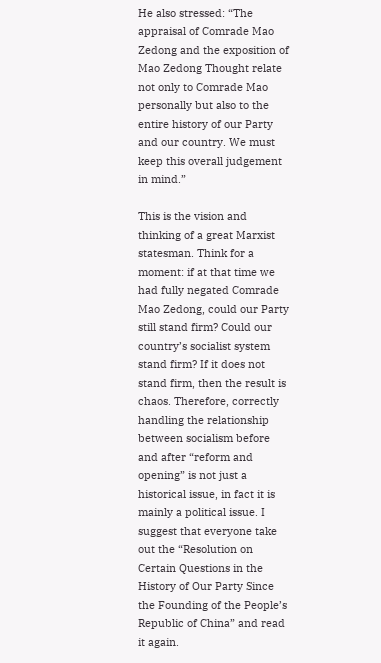He also stressed: “The appraisal of Comrade Mao Zedong and the exposition of Mao Zedong Thought relate not only to Comrade Mao personally but also to the entire history of our Party and our country. We must keep this overall judgement in mind.”

This is the vision and thinking of a great Marxist statesman. Think for a moment: if at that time we had fully negated Comrade Mao Zedong, could our Party still stand firm? Could our country’s socialist system stand firm? If it does not stand firm, then the result is chaos. Therefore, correctly handling the relationship between socialism before and after “reform and opening” is not just a historical issue, in fact it is mainly a political issue. I suggest that everyone take out the “Resolution on Certain Questions in the History of Our Party Since the Founding of the People’s Republic of China” and read it again.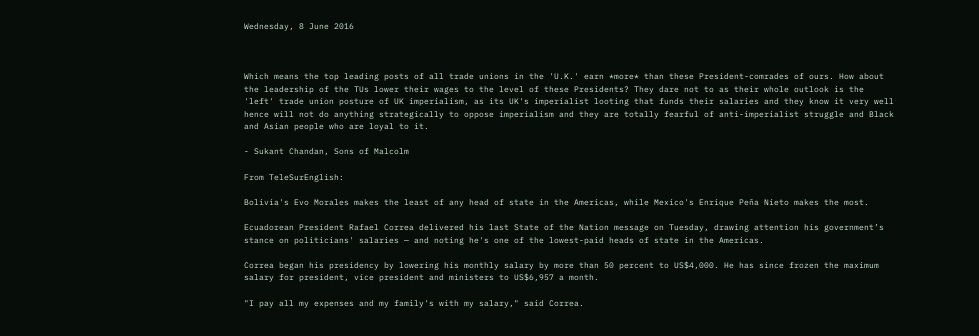Wednesday, 8 June 2016



Which means the top leading posts of all trade unions in the 'U.K.' earn *more* than these President-comrades of ours. How about the leadership of the TUs lower their wages to the level of these Presidents? They dare not to as their whole outlook is the 'left' trade union posture of UK imperialism, as its UK's imperialist looting that funds their salaries and they know it very well hence will not do anything strategically to oppose imperialism and they are totally fearful of anti-imperialist struggle and Black and Asian people who are loyal to it.

- Sukant Chandan, Sons of Malcolm

From TeleSurEnglish:

Bolivia's Evo Morales makes the least of any head of state in the Americas, while Mexico's Enrique Peña Nieto makes the most.

Ecuadorean President Rafael Correa delivered his last State of the Nation message on Tuesday, drawing attention his government’s stance on politicians' salaries — and noting he's one of the lowest-paid heads of state in the Americas.

Correa began his presidency by lowering his monthly salary by more than 50 percent to US$4,000. He has since frozen the maximum salary for president, vice president and ministers to US$6,957 a month.

"I pay all my expenses and my family's with my salary," said Correa.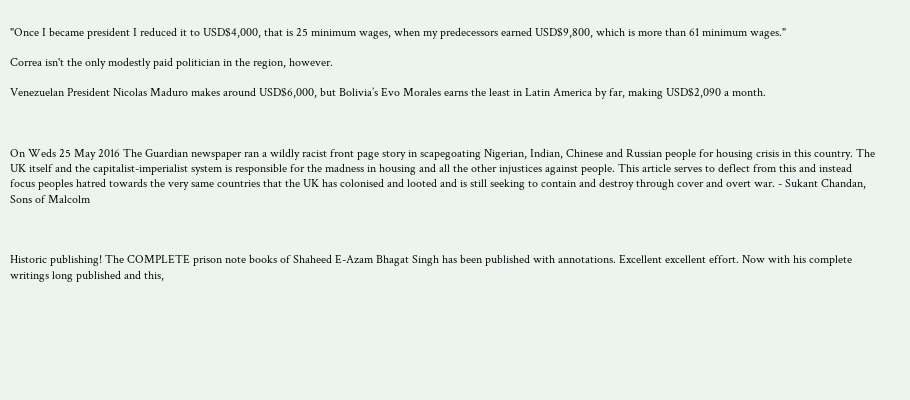"Once I became president I reduced it to USD$4,000, that is 25 minimum wages, when my predecessors earned USD$9,800, which is more than 61 minimum wages."

Correa isn't the only modestly paid politician in the region, however.

Venezuelan President Nicolas Maduro makes around USD$6,000, but Bolivia’s Evo Morales earns the least in Latin America by far, making USD$2,090 a month.



On Weds 25 May 2016 The Guardian newspaper ran a wildly racist front page story in scapegoating Nigerian, Indian, Chinese and Russian people for housing crisis in this country. The UK itself and the capitalist-imperialist system is responsible for the madness in housing and all the other injustices against people. This article serves to deflect from this and instead focus peoples hatred towards the very same countries that the UK has colonised and looted and is still seeking to contain and destroy through cover and overt war. - Sukant Chandan, Sons of Malcolm



Historic publishing! The COMPLETE prison note books of Shaheed E-Azam Bhagat Singh has been published with annotations. Excellent excellent effort. Now with his complete writings long published and this,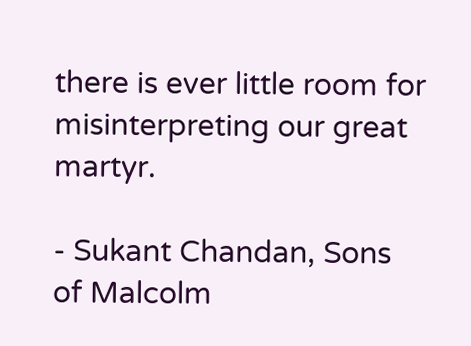there is ever little room for misinterpreting our great martyr.

- Sukant Chandan, Sons of Malcolm